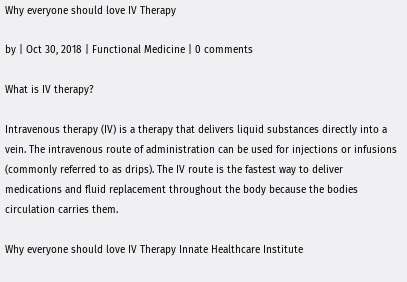Why everyone should love IV Therapy

by | Oct 30, 2018 | Functional Medicine | 0 comments

What is IV therapy?

Intravenous therapy (IV) is a therapy that delivers liquid substances directly into a vein. The intravenous route of administration can be used for injections or infusions (commonly referred to as drips). The IV route is the fastest way to deliver medications and fluid replacement throughout the body because the bodies circulation carries them.

Why everyone should love IV Therapy Innate Healthcare Institute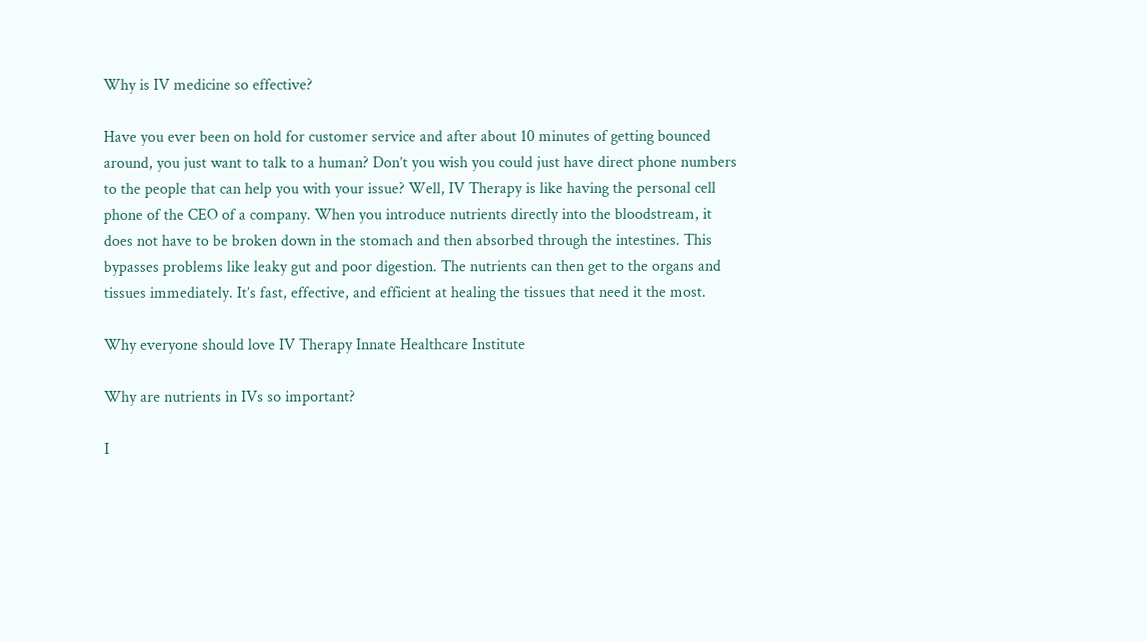Why is IV medicine so effective?

Have you ever been on hold for customer service and after about 10 minutes of getting bounced around, you just want to talk to a human? Don’t you wish you could just have direct phone numbers to the people that can help you with your issue? Well, IV Therapy is like having the personal cell phone of the CEO of a company. When you introduce nutrients directly into the bloodstream, it does not have to be broken down in the stomach and then absorbed through the intestines. This bypasses problems like leaky gut and poor digestion. The nutrients can then get to the organs and tissues immediately. It’s fast, effective, and efficient at healing the tissues that need it the most.

Why everyone should love IV Therapy Innate Healthcare Institute

Why are nutrients in IVs so important?

I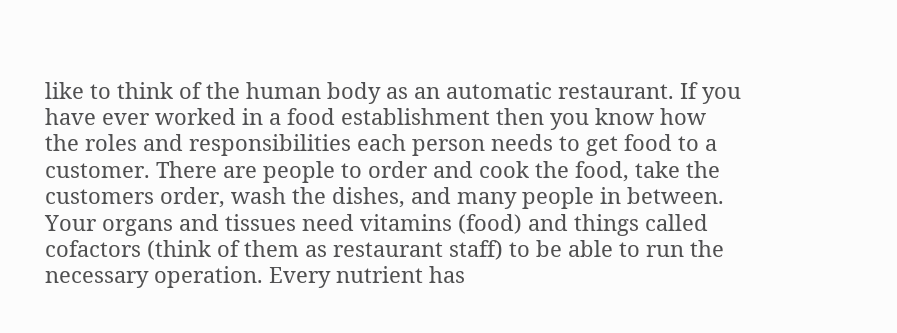like to think of the human body as an automatic restaurant. If you have ever worked in a food establishment then you know how the roles and responsibilities each person needs to get food to a customer. There are people to order and cook the food, take the customers order, wash the dishes, and many people in between. Your organs and tissues need vitamins (food) and things called cofactors (think of them as restaurant staff) to be able to run the necessary operation. Every nutrient has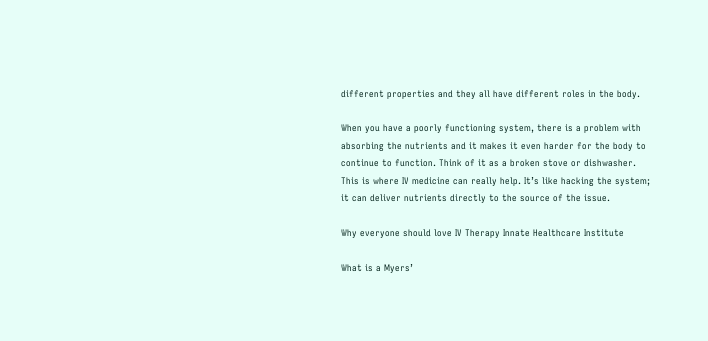different properties and they all have different roles in the body.

When you have a poorly functioning system, there is a problem with absorbing the nutrients and it makes it even harder for the body to continue to function. Think of it as a broken stove or dishwasher. This is where IV medicine can really help. It’s like hacking the system; it can deliver nutrients directly to the source of the issue.

Why everyone should love IV Therapy Innate Healthcare Institute

What is a Myers’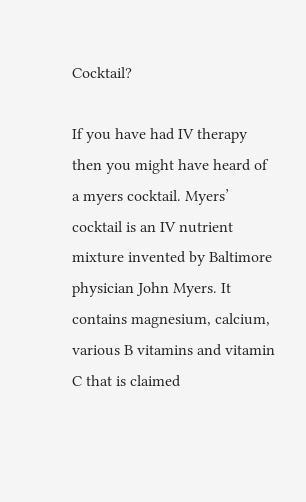Cocktail?

If you have had IV therapy then you might have heard of a myers cocktail. Myers’ cocktail is an IV nutrient mixture invented by Baltimore physician John Myers. It contains magnesium, calcium, various B vitamins and vitamin C that is claimed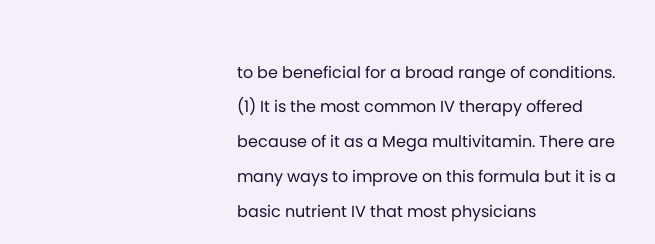to be beneficial for a broad range of conditions. (1) It is the most common IV therapy offered because of it as a Mega multivitamin. There are many ways to improve on this formula but it is a basic nutrient IV that most physicians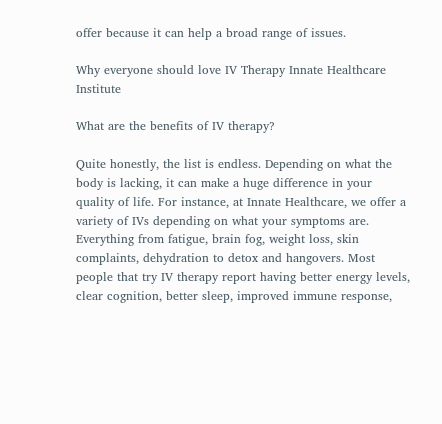offer because it can help a broad range of issues.

Why everyone should love IV Therapy Innate Healthcare Institute

What are the benefits of IV therapy?

Quite honestly, the list is endless. Depending on what the body is lacking, it can make a huge difference in your quality of life. For instance, at Innate Healthcare, we offer a variety of IVs depending on what your symptoms are. Everything from fatigue, brain fog, weight loss, skin complaints, dehydration to detox and hangovers. Most people that try IV therapy report having better energy levels, clear cognition, better sleep, improved immune response,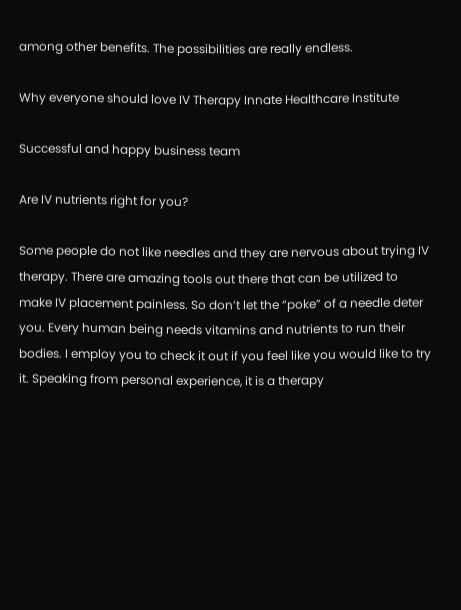among other benefits. The possibilities are really endless.

Why everyone should love IV Therapy Innate Healthcare Institute

Successful and happy business team

Are IV nutrients right for you?

Some people do not like needles and they are nervous about trying IV therapy. There are amazing tools out there that can be utilized to make IV placement painless. So don’t let the “poke” of a needle deter you. Every human being needs vitamins and nutrients to run their bodies. I employ you to check it out if you feel like you would like to try it. Speaking from personal experience, it is a therapy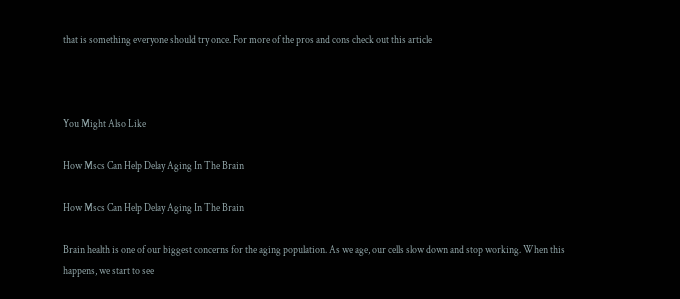that is something everyone should try once. For more of the pros and cons check out this article



You Might Also Like

How Mscs Can Help Delay Aging In The Brain

How Mscs Can Help Delay Aging In The Brain

Brain health is one of our biggest concerns for the aging population. As we age, our cells slow down and stop working. When this happens, we start to see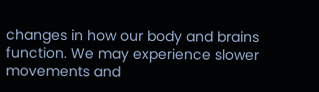changes in how our body and brains function. We may experience slower movements and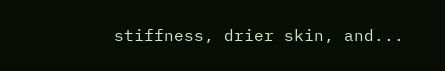stiffness, drier skin, and...